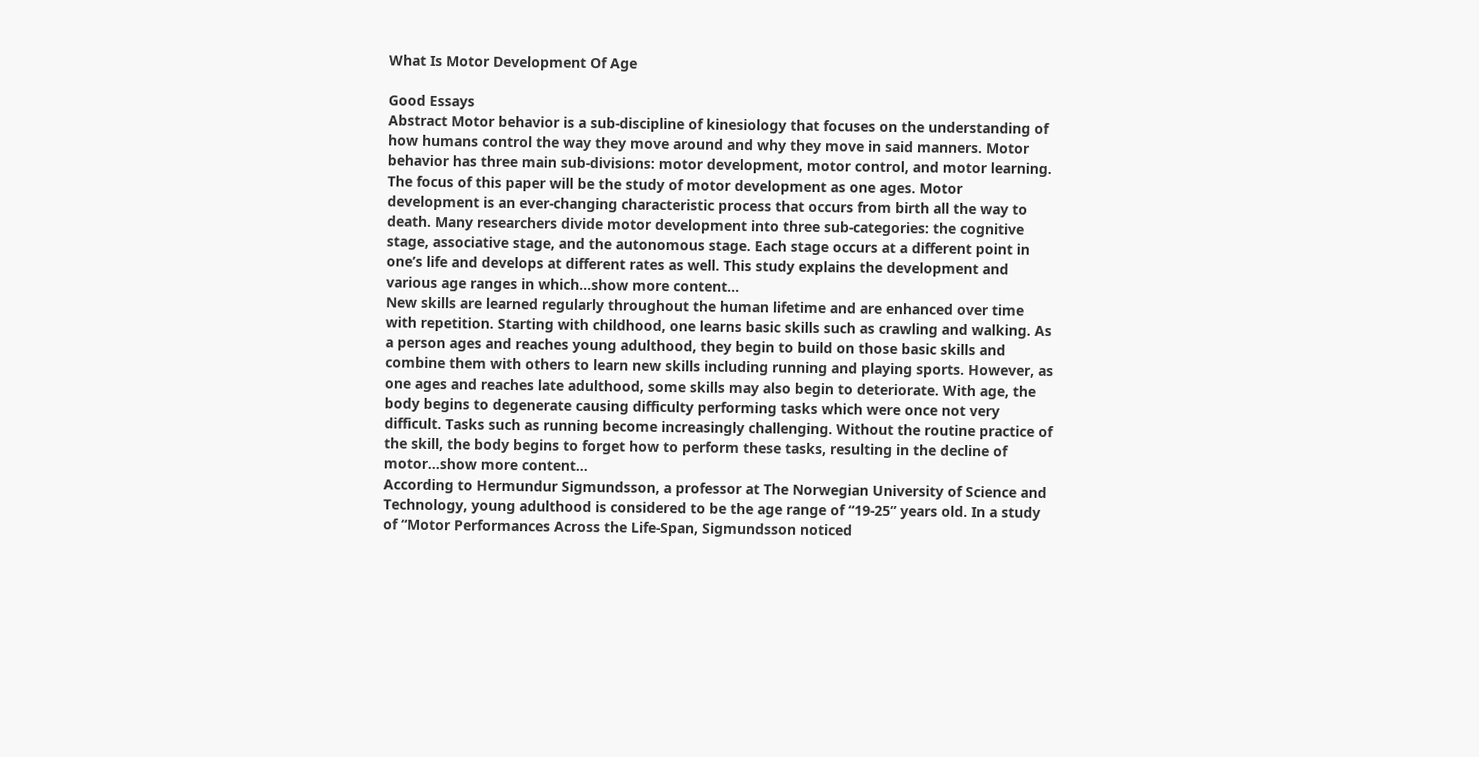What Is Motor Development Of Age

Good Essays
Abstract Motor behavior is a sub-discipline of kinesiology that focuses on the understanding of how humans control the way they move around and why they move in said manners. Motor behavior has three main sub-divisions: motor development, motor control, and motor learning. The focus of this paper will be the study of motor development as one ages. Motor development is an ever-changing characteristic process that occurs from birth all the way to death. Many researchers divide motor development into three sub-categories: the cognitive stage, associative stage, and the autonomous stage. Each stage occurs at a different point in one’s life and develops at different rates as well. This study explains the development and various age ranges in which…show more content…
New skills are learned regularly throughout the human lifetime and are enhanced over time with repetition. Starting with childhood, one learns basic skills such as crawling and walking. As a person ages and reaches young adulthood, they begin to build on those basic skills and combine them with others to learn new skills including running and playing sports. However, as one ages and reaches late adulthood, some skills may also begin to deteriorate. With age, the body begins to degenerate causing difficulty performing tasks which were once not very difficult. Tasks such as running become increasingly challenging. Without the routine practice of the skill, the body begins to forget how to perform these tasks, resulting in the decline of motor…show more content…
According to Hermundur Sigmundsson, a professor at The Norwegian University of Science and Technology, young adulthood is considered to be the age range of “19-25” years old. In a study of “Motor Performances Across the Life-Span, Sigmundsson noticed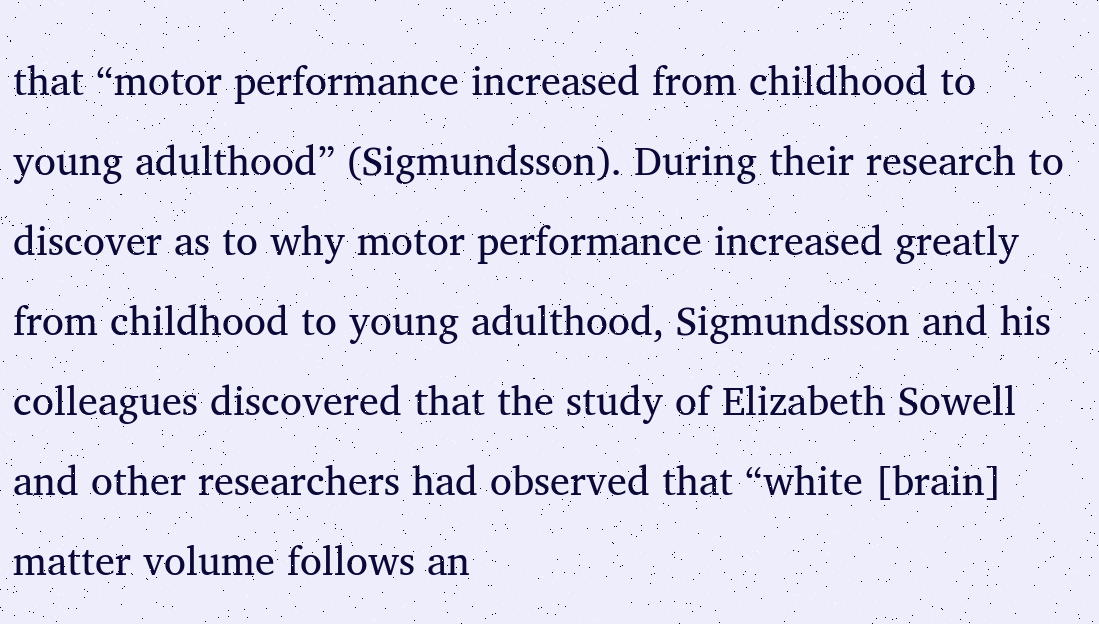that “motor performance increased from childhood to young adulthood” (Sigmundsson). During their research to discover as to why motor performance increased greatly from childhood to young adulthood, Sigmundsson and his colleagues discovered that the study of Elizabeth Sowell and other researchers had observed that “white [brain] matter volume follows an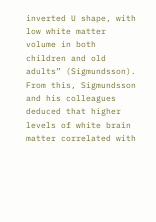inverted U shape, with low white matter volume in both children and old adults” (Sigmundsson). From this, Sigmundsson and his colleagues deduced that higher levels of white brain matter correlated with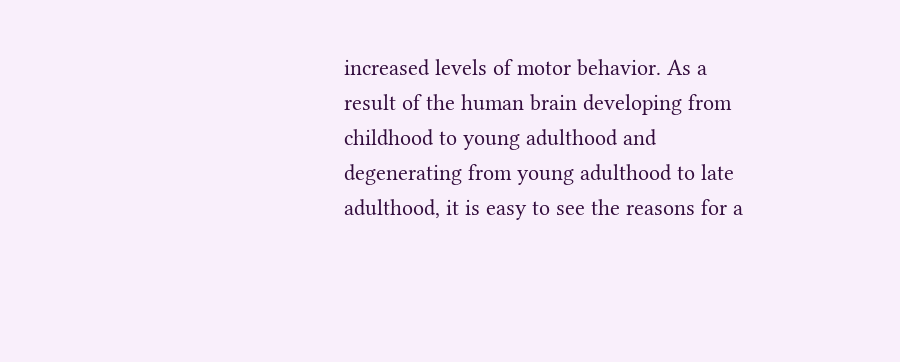increased levels of motor behavior. As a result of the human brain developing from childhood to young adulthood and degenerating from young adulthood to late adulthood, it is easy to see the reasons for a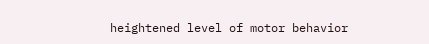heightened level of motor behavior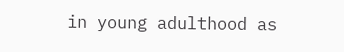in young adulthood as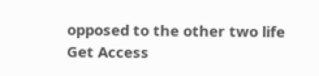opposed to the other two life
Get Access